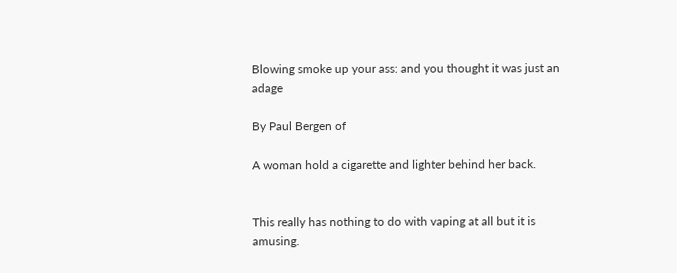Blowing smoke up your ass: and you thought it was just an adage

By Paul Bergen of

A woman hold a cigarette and lighter behind her back.


This really has nothing to do with vaping at all but it is amusing.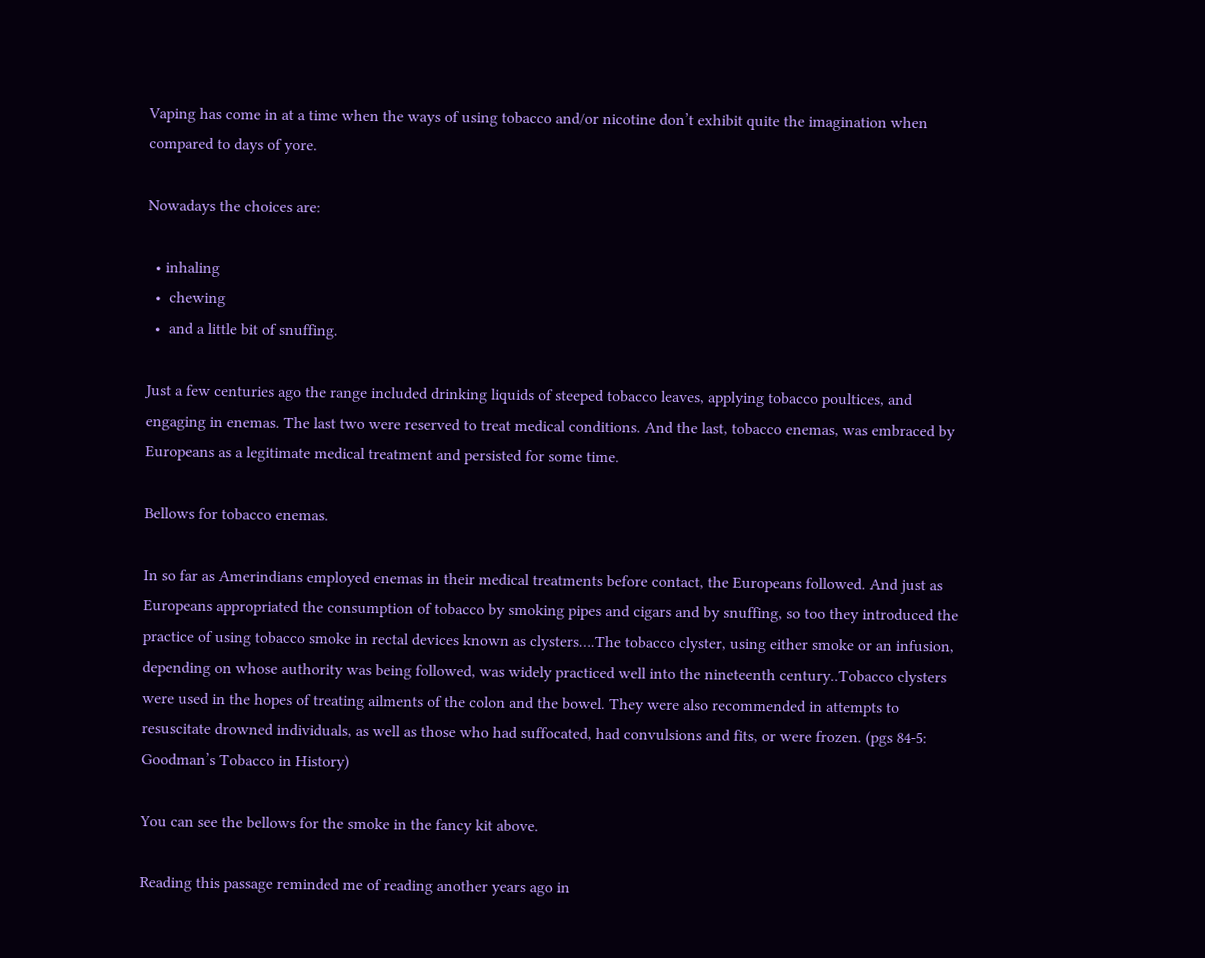Vaping has come in at a time when the ways of using tobacco and/or nicotine don’t exhibit quite the imagination when compared to days of yore.

Nowadays the choices are:

  • inhaling
  •  chewing
  •  and a little bit of snuffing.

Just a few centuries ago the range included drinking liquids of steeped tobacco leaves, applying tobacco poultices, and engaging in enemas. The last two were reserved to treat medical conditions. And the last, tobacco enemas, was embraced by Europeans as a legitimate medical treatment and persisted for some time.

Bellows for tobacco enemas.

In so far as Amerindians employed enemas in their medical treatments before contact, the Europeans followed. And just as Europeans appropriated the consumption of tobacco by smoking pipes and cigars and by snuffing, so too they introduced the practice of using tobacco smoke in rectal devices known as clysters….The tobacco clyster, using either smoke or an infusion, depending on whose authority was being followed, was widely practiced well into the nineteenth century..Tobacco clysters were used in the hopes of treating ailments of the colon and the bowel. They were also recommended in attempts to resuscitate drowned individuals, as well as those who had suffocated, had convulsions and fits, or were frozen. (pgs 84-5: Goodman’s Tobacco in History)

You can see the bellows for the smoke in the fancy kit above.

Reading this passage reminded me of reading another years ago in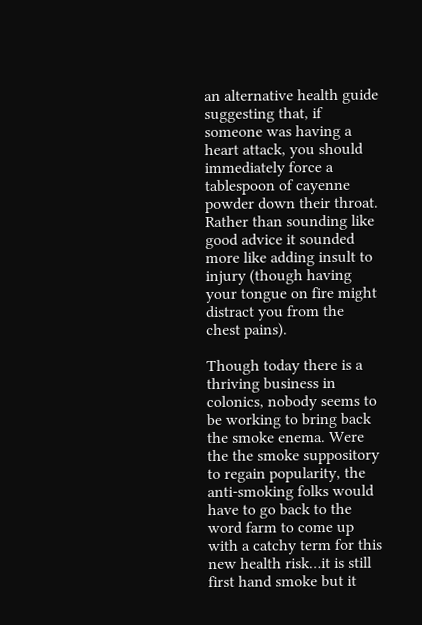an alternative health guide suggesting that, if someone was having a heart attack, you should immediately force a tablespoon of cayenne powder down their throat. Rather than sounding like good advice it sounded more like adding insult to injury (though having your tongue on fire might distract you from the chest pains).

Though today there is a thriving business in colonics, nobody seems to be working to bring back the smoke enema. Were the the smoke suppository to regain popularity, the anti-smoking folks would have to go back to the word farm to come up with a catchy term for this new health risk…it is still first hand smoke but it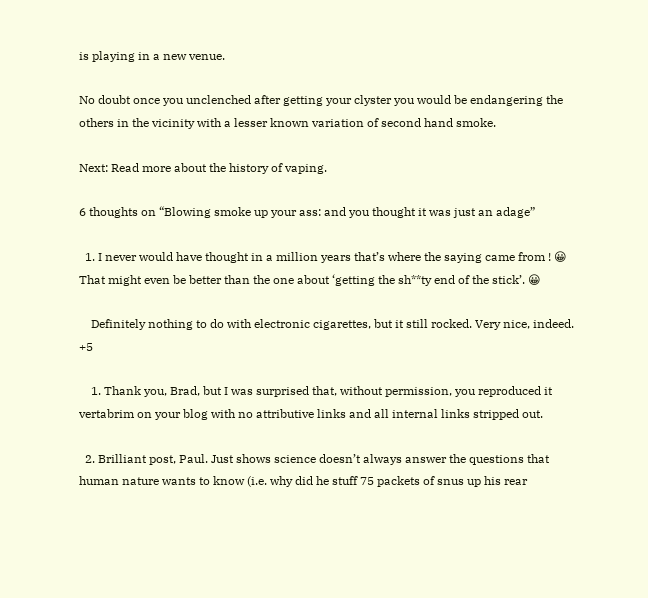is playing in a new venue.

No doubt once you unclenched after getting your clyster you would be endangering the others in the vicinity with a lesser known variation of second hand smoke.

Next: Read more about the history of vaping.

6 thoughts on “Blowing smoke up your ass: and you thought it was just an adage”

  1. I never would have thought in a million years that’s where the saying came from ! 😀 That might even be better than the one about ‘getting the sh**ty end of the stick’. 😀

    Definitely nothing to do with electronic cigarettes, but it still rocked. Very nice, indeed. +5

    1. Thank you, Brad, but I was surprised that, without permission, you reproduced it vertabrim on your blog with no attributive links and all internal links stripped out.

  2. Brilliant post, Paul. Just shows science doesn’t always answer the questions that human nature wants to know (i.e. why did he stuff 75 packets of snus up his rear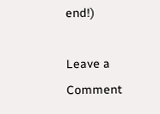end!)

Leave a Comment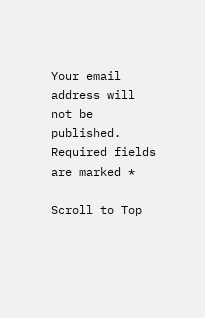Your email address will not be published. Required fields are marked *

Scroll to Top